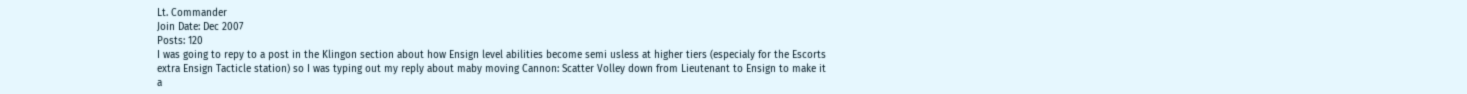Lt. Commander
Join Date: Dec 2007
Posts: 120
I was going to repy to a post in the Klingon section about how Ensign level abilities become semi usless at higher tiers (especialy for the Escorts extra Ensign Tacticle station) so I was typing out my reply about maby moving Cannon: Scatter Volley down from Lieutenant to Ensign to make it a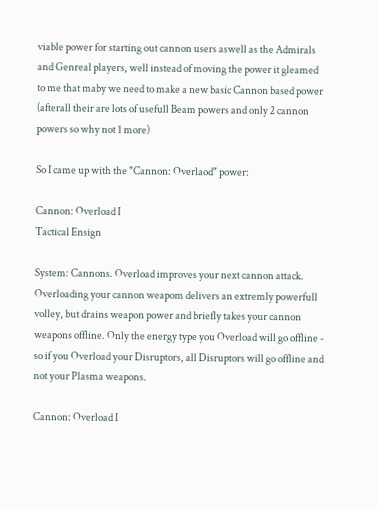viable power for starting out cannon users aswell as the Admirals and Genreal players, well instead of moving the power it gleamed to me that maby we need to make a new basic Cannon based power (afterall their are lots of usefull Beam powers and only 2 cannon powers so why not 1 more)

So I came up with the "Cannon: Overlaod" power:

Cannon: Overload I
Tactical Ensign

System: Cannons. Overload improves your next cannon attack. Overloading your cannon weapom delivers an extremly powerfull volley, but drains weapon power and briefly takes your cannon weapons offline. Only the energy type you Overload will go offline - so if you Overload your Disruptors, all Disruptors will go offline and not your Plasma weapons.

Cannon: Overload I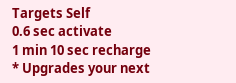Targets Self
0.6 sec activate
1 min 10 sec recharge
* Upgrades your next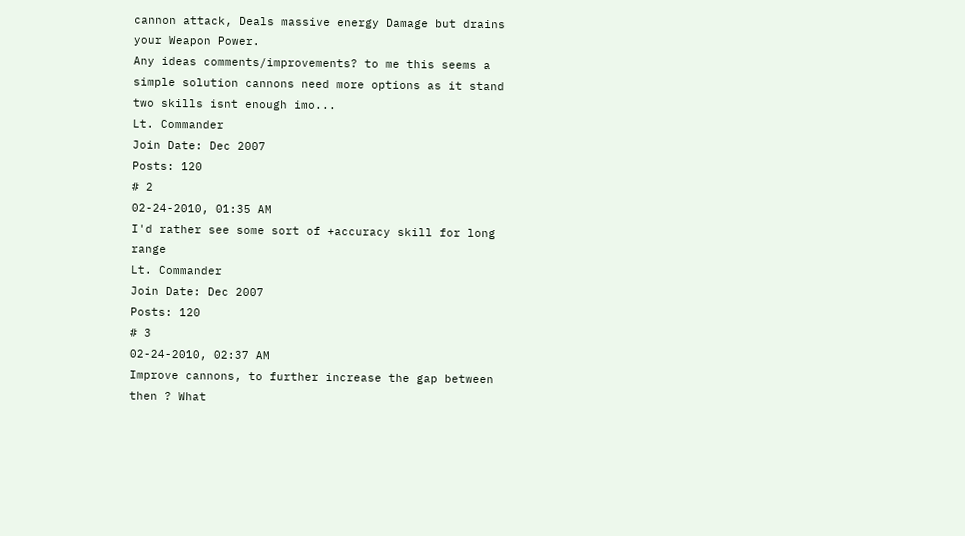cannon attack, Deals massive energy Damage but drains your Weapon Power.
Any ideas comments/improvements? to me this seems a simple solution cannons need more options as it stand two skills isnt enough imo...
Lt. Commander
Join Date: Dec 2007
Posts: 120
# 2
02-24-2010, 01:35 AM
I'd rather see some sort of +accuracy skill for long range
Lt. Commander
Join Date: Dec 2007
Posts: 120
# 3
02-24-2010, 02:37 AM
Improve cannons, to further increase the gap between then ? What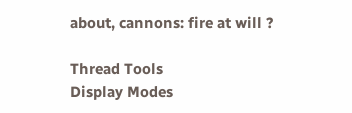about, cannons: fire at will ?

Thread Tools
Display Modes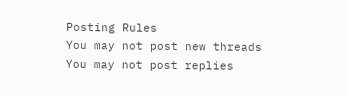Posting Rules
You may not post new threads
You may not post replies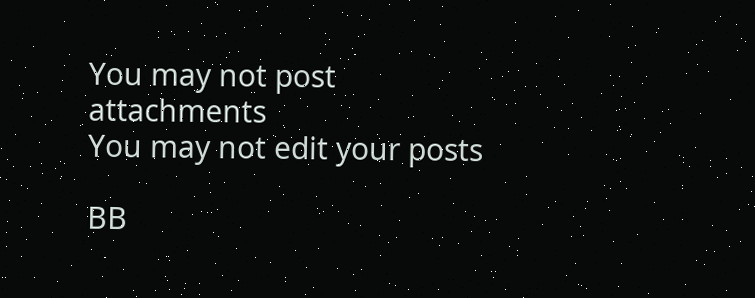You may not post attachments
You may not edit your posts

BB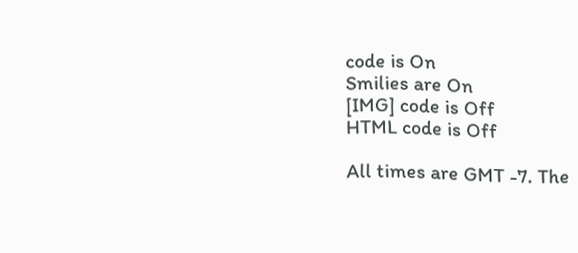code is On
Smilies are On
[IMG] code is Off
HTML code is Off

All times are GMT -7. The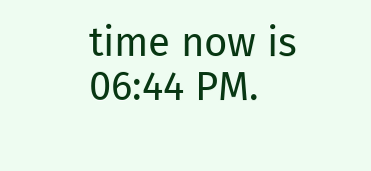time now is 06:44 PM.